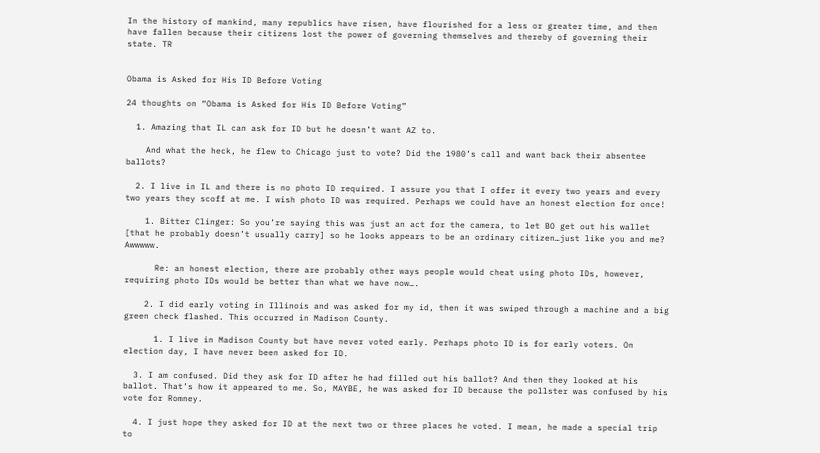In the history of mankind, many republics have risen, have flourished for a less or greater time, and then have fallen because their citizens lost the power of governing themselves and thereby of governing their state. TR


Obama is Asked for His ID Before Voting

24 thoughts on “Obama is Asked for His ID Before Voting”

  1. Amazing that IL can ask for ID but he doesn’t want AZ to.

    And what the heck, he flew to Chicago just to vote? Did the 1980’s call and want back their absentee ballots?

  2. I live in IL and there is no photo ID required. I assure you that I offer it every two years and every two years they scoff at me. I wish photo ID was required. Perhaps we could have an honest election for once!

    1. Bitter Clinger: So you’re saying this was just an act for the camera, to let BO get out his wallet [that he probably doesn’t usually carry] so he looks appears to be an ordinary citizen…just like you and me? Awwwww.

      Re: an honest election, there are probably other ways people would cheat using photo IDs, however, requiring photo IDs would be better than what we have now….

    2. I did early voting in Illinois and was asked for my id, then it was swiped through a machine and a big green check flashed. This occurred in Madison County.

      1. I live in Madison County but have never voted early. Perhaps photo ID is for early voters. On election day, I have never been asked for ID.

  3. I am confused. Did they ask for ID after he had filled out his ballot? And then they looked at his ballot. That’s how it appeared to me. So, MAYBE, he was asked for ID because the pollster was confused by his vote for Romney.

  4. I just hope they asked for ID at the next two or three places he voted. I mean, he made a special trip to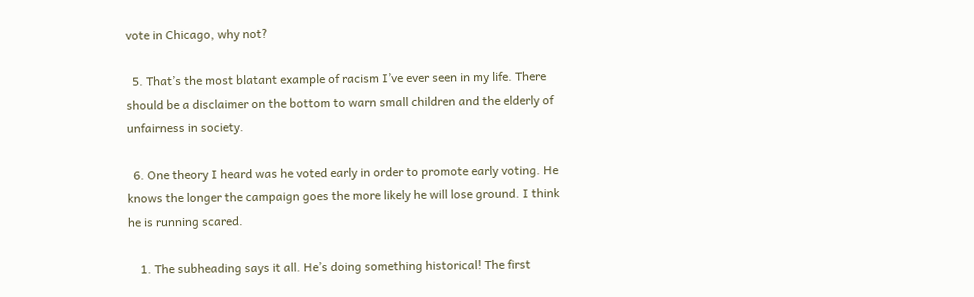vote in Chicago, why not?

  5. That’s the most blatant example of racism I’ve ever seen in my life. There should be a disclaimer on the bottom to warn small children and the elderly of unfairness in society.

  6. One theory I heard was he voted early in order to promote early voting. He knows the longer the campaign goes the more likely he will lose ground. I think he is running scared.

    1. The subheading says it all. He’s doing something historical! The first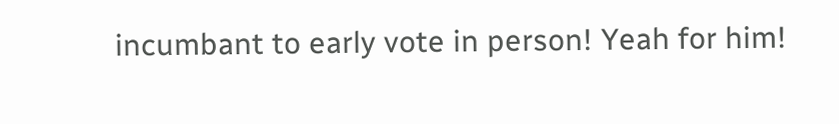incumbant to early vote in person! Yeah for him!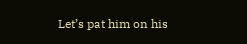Let’s pat him on his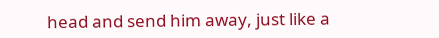head and send him away, just like a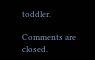toddler.

Comments are closed.